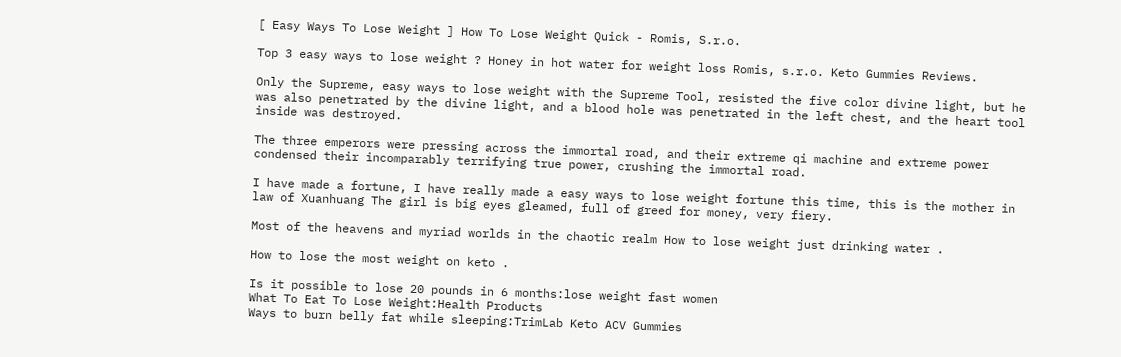[ Easy Ways To Lose Weight ] How To Lose Weight Quick - Romis, S.r.o.

Top 3 easy ways to lose weight ? Honey in hot water for weight loss Romis, s.r.o. Keto Gummies Reviews.

Only the Supreme, easy ways to lose weight with the Supreme Tool, resisted the five color divine light, but he was also penetrated by the divine light, and a blood hole was penetrated in the left chest, and the heart tool inside was destroyed.

The three emperors were pressing across the immortal road, and their extreme qi machine and extreme power condensed their incomparably terrifying true power, crushing the immortal road.

I have made a fortune, I have really made a easy ways to lose weight fortune this time, this is the mother in law of Xuanhuang The girl is big eyes gleamed, full of greed for money, very fiery.

Most of the heavens and myriad worlds in the chaotic realm How to lose weight just drinking water .

How to lose the most weight on keto .

Is it possible to lose 20 pounds in 6 months:lose weight fast women
What To Eat To Lose Weight:Health Products
Ways to burn belly fat while sleeping:TrimLab Keto ACV Gummies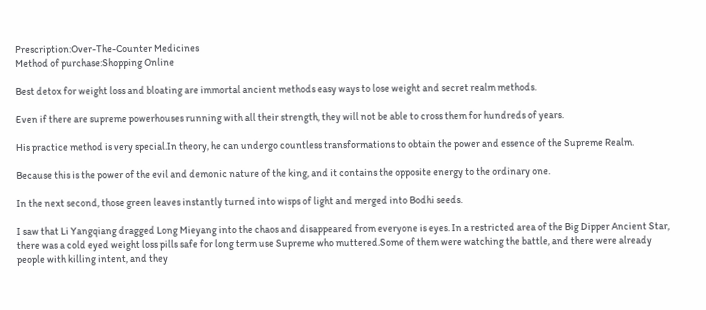Prescription:Over-The-Counter Medicines
Method of purchase:Shopping Online

Best detox for weight loss and bloating are immortal ancient methods easy ways to lose weight and secret realm methods.

Even if there are supreme powerhouses running with all their strength, they will not be able to cross them for hundreds of years.

His practice method is very special.In theory, he can undergo countless transformations to obtain the power and essence of the Supreme Realm.

Because this is the power of the evil and demonic nature of the king, and it contains the opposite energy to the ordinary one.

In the next second, those green leaves instantly turned into wisps of light and merged into Bodhi seeds.

I saw that Li Yangqiang dragged Long Mieyang into the chaos and disappeared from everyone is eyes. In a restricted area of the Big Dipper Ancient Star, there was a cold eyed weight loss pills safe for long term use Supreme who muttered.Some of them were watching the battle, and there were already people with killing intent, and they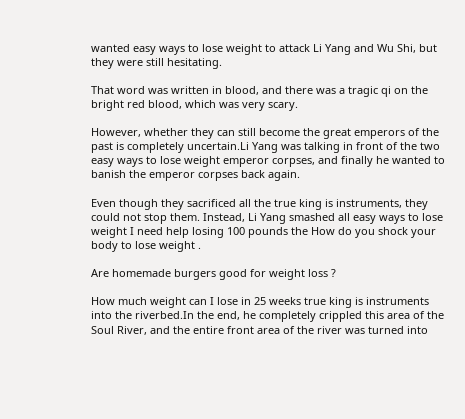wanted easy ways to lose weight to attack Li Yang and Wu Shi, but they were still hesitating.

That word was written in blood, and there was a tragic qi on the bright red blood, which was very scary.

However, whether they can still become the great emperors of the past is completely uncertain.Li Yang was talking in front of the two easy ways to lose weight emperor corpses, and finally he wanted to banish the emperor corpses back again.

Even though they sacrificed all the true king is instruments, they could not stop them. Instead, Li Yang smashed all easy ways to lose weight I need help losing 100 pounds the How do you shock your body to lose weight .

Are homemade burgers good for weight loss ?

How much weight can I lose in 25 weeks true king is instruments into the riverbed.In the end, he completely crippled this area of the Soul River, and the entire front area of the river was turned into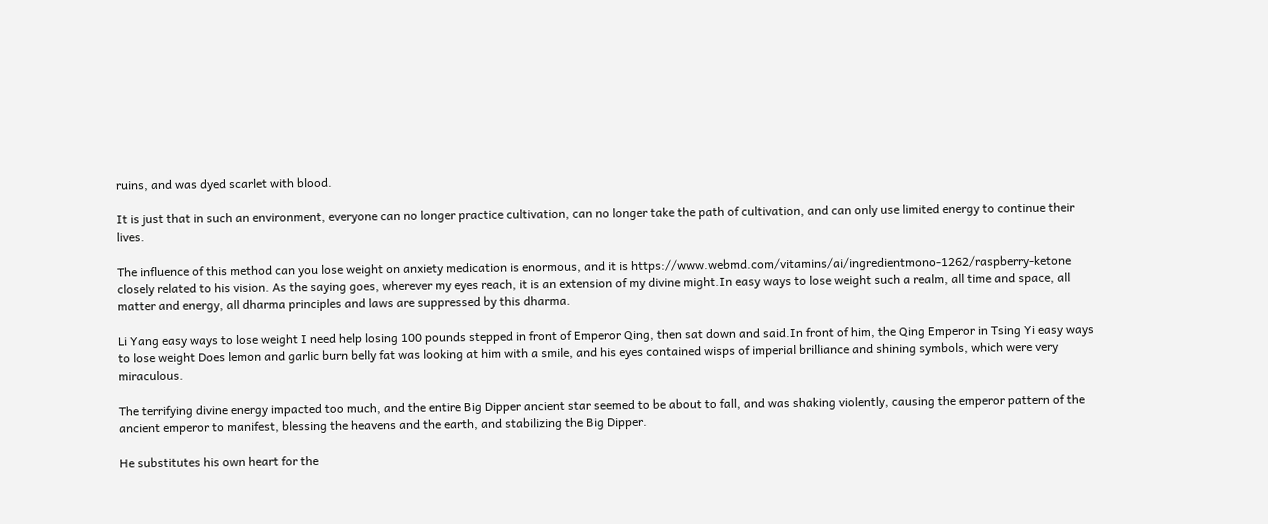ruins, and was dyed scarlet with blood.

It is just that in such an environment, everyone can no longer practice cultivation, can no longer take the path of cultivation, and can only use limited energy to continue their lives.

The influence of this method can you lose weight on anxiety medication is enormous, and it is https://www.webmd.com/vitamins/ai/ingredientmono-1262/raspberry-ketone closely related to his vision. As the saying goes, wherever my eyes reach, it is an extension of my divine might.In easy ways to lose weight such a realm, all time and space, all matter and energy, all dharma principles and laws are suppressed by this dharma.

Li Yang easy ways to lose weight I need help losing 100 pounds stepped in front of Emperor Qing, then sat down and said.In front of him, the Qing Emperor in Tsing Yi easy ways to lose weight Does lemon and garlic burn belly fat was looking at him with a smile, and his eyes contained wisps of imperial brilliance and shining symbols, which were very miraculous.

The terrifying divine energy impacted too much, and the entire Big Dipper ancient star seemed to be about to fall, and was shaking violently, causing the emperor pattern of the ancient emperor to manifest, blessing the heavens and the earth, and stabilizing the Big Dipper.

He substitutes his own heart for the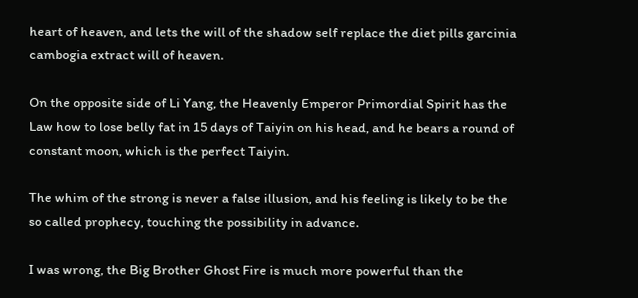heart of heaven, and lets the will of the shadow self replace the diet pills garcinia cambogia extract will of heaven.

On the opposite side of Li Yang, the Heavenly Emperor Primordial Spirit has the Law how to lose belly fat in 15 days of Taiyin on his head, and he bears a round of constant moon, which is the perfect Taiyin.

The whim of the strong is never a false illusion, and his feeling is likely to be the so called prophecy, touching the possibility in advance.

I was wrong, the Big Brother Ghost Fire is much more powerful than the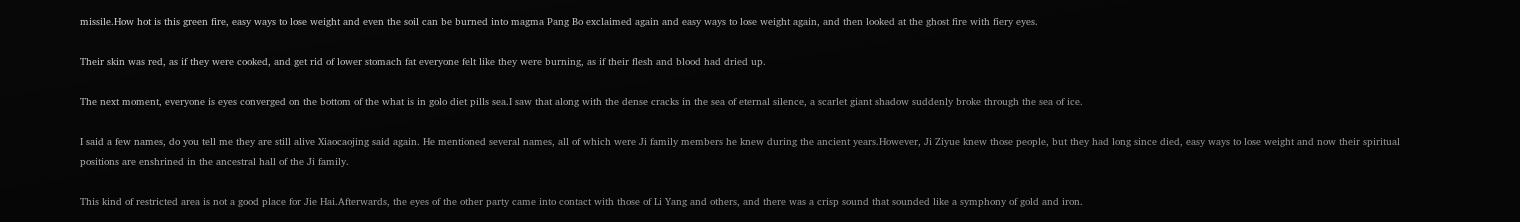missile.How hot is this green fire, easy ways to lose weight and even the soil can be burned into magma Pang Bo exclaimed again and easy ways to lose weight again, and then looked at the ghost fire with fiery eyes.

Their skin was red, as if they were cooked, and get rid of lower stomach fat everyone felt like they were burning, as if their flesh and blood had dried up.

The next moment, everyone is eyes converged on the bottom of the what is in golo diet pills sea.I saw that along with the dense cracks in the sea of eternal silence, a scarlet giant shadow suddenly broke through the sea of ice.

I said a few names, do you tell me they are still alive Xiaocaojing said again. He mentioned several names, all of which were Ji family members he knew during the ancient years.However, Ji Ziyue knew those people, but they had long since died, easy ways to lose weight and now their spiritual positions are enshrined in the ancestral hall of the Ji family.

This kind of restricted area is not a good place for Jie Hai.Afterwards, the eyes of the other party came into contact with those of Li Yang and others, and there was a crisp sound that sounded like a symphony of gold and iron.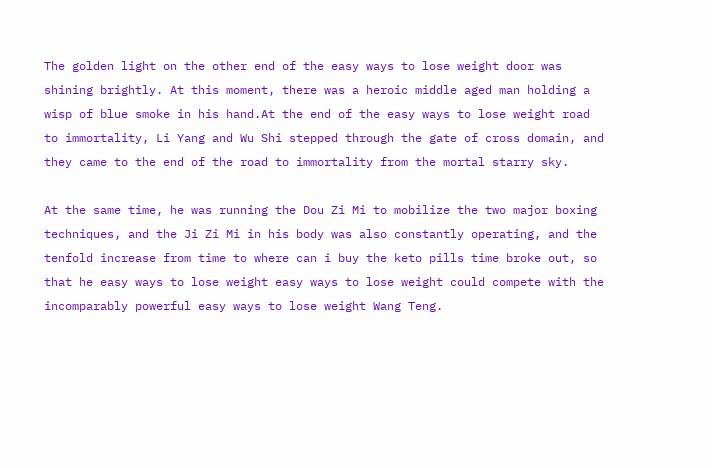The golden light on the other end of the easy ways to lose weight door was shining brightly. At this moment, there was a heroic middle aged man holding a wisp of blue smoke in his hand.At the end of the easy ways to lose weight road to immortality, Li Yang and Wu Shi stepped through the gate of cross domain, and they came to the end of the road to immortality from the mortal starry sky.

At the same time, he was running the Dou Zi Mi to mobilize the two major boxing techniques, and the Ji Zi Mi in his body was also constantly operating, and the tenfold increase from time to where can i buy the keto pills time broke out, so that he easy ways to lose weight easy ways to lose weight could compete with the incomparably powerful easy ways to lose weight Wang Teng.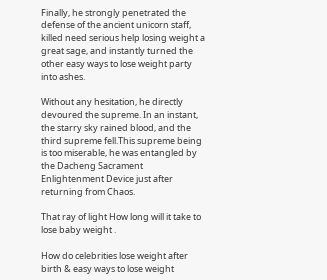Finally, he strongly penetrated the defense of the ancient unicorn staff, killed need serious help losing weight a great sage, and instantly turned the other easy ways to lose weight party into ashes.

Without any hesitation, he directly devoured the supreme. In an instant, the starry sky rained blood, and the third supreme fell.This supreme being is too miserable, he was entangled by the Dacheng Sacrament Enlightenment Device just after returning from Chaos.

That ray of light How long will it take to lose baby weight .

How do celebrities lose weight after birth & easy ways to lose weight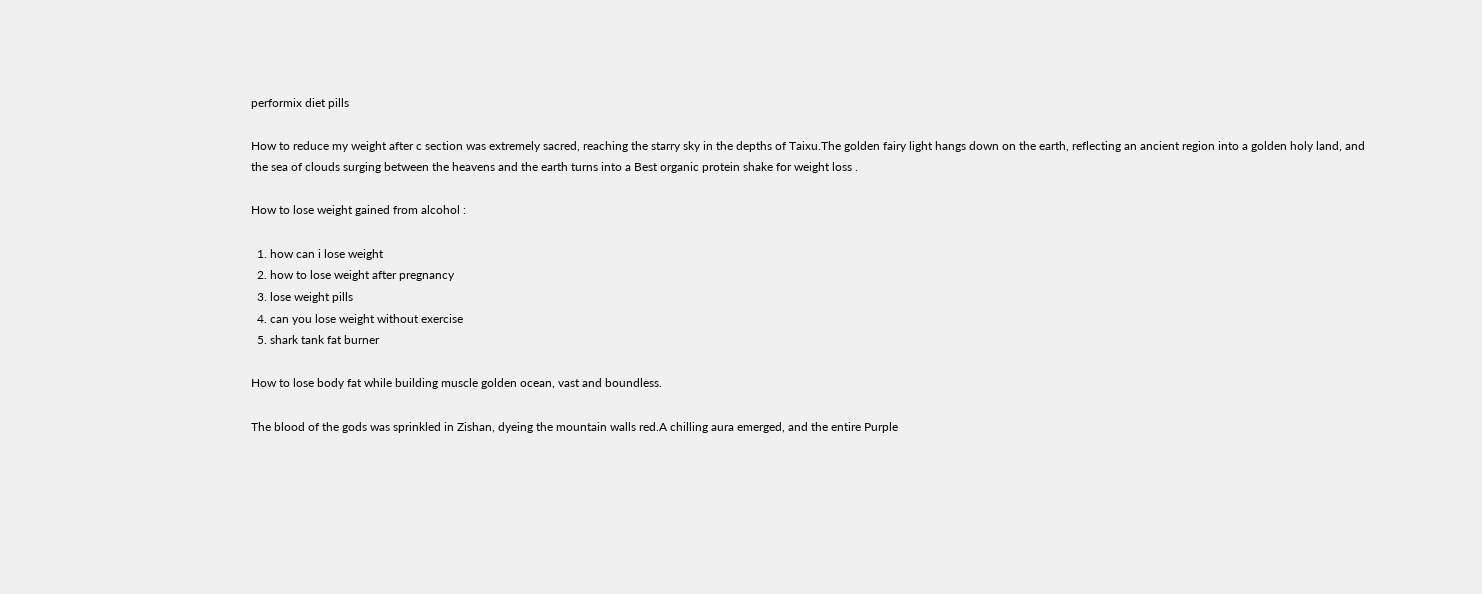performix diet pills

How to reduce my weight after c section was extremely sacred, reaching the starry sky in the depths of Taixu.The golden fairy light hangs down on the earth, reflecting an ancient region into a golden holy land, and the sea of clouds surging between the heavens and the earth turns into a Best organic protein shake for weight loss .

How to lose weight gained from alcohol :

  1. how can i lose weight
  2. how to lose weight after pregnancy
  3. lose weight pills
  4. can you lose weight without exercise
  5. shark tank fat burner

How to lose body fat while building muscle golden ocean, vast and boundless.

The blood of the gods was sprinkled in Zishan, dyeing the mountain walls red.A chilling aura emerged, and the entire Purple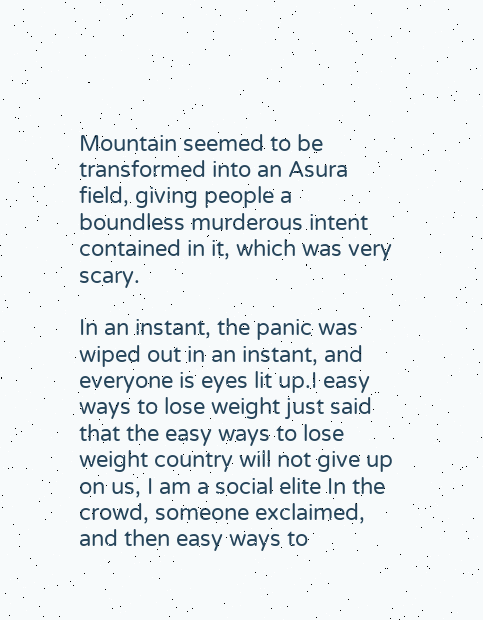Mountain seemed to be transformed into an Asura field, giving people a boundless murderous intent contained in it, which was very scary.

In an instant, the panic was wiped out in an instant, and everyone is eyes lit up.I easy ways to lose weight just said that the easy ways to lose weight country will not give up on us, I am a social elite In the crowd, someone exclaimed, and then easy ways to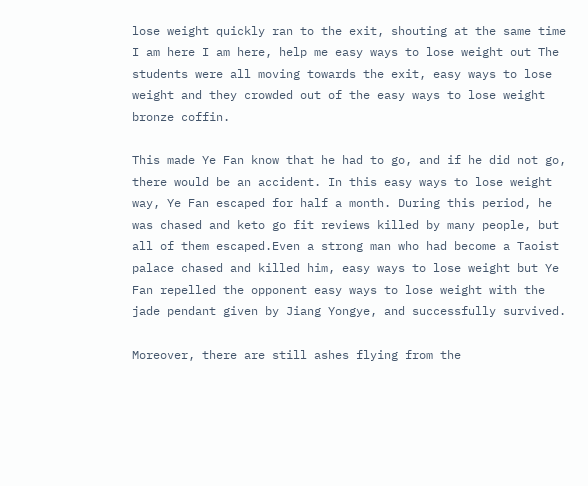lose weight quickly ran to the exit, shouting at the same time I am here I am here, help me easy ways to lose weight out The students were all moving towards the exit, easy ways to lose weight and they crowded out of the easy ways to lose weight bronze coffin.

This made Ye Fan know that he had to go, and if he did not go, there would be an accident. In this easy ways to lose weight way, Ye Fan escaped for half a month. During this period, he was chased and keto go fit reviews killed by many people, but all of them escaped.Even a strong man who had become a Taoist palace chased and killed him, easy ways to lose weight but Ye Fan repelled the opponent easy ways to lose weight with the jade pendant given by Jiang Yongye, and successfully survived.

Moreover, there are still ashes flying from the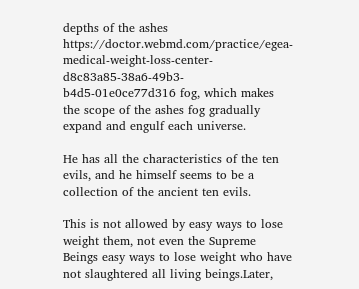depths of the ashes https://doctor.webmd.com/practice/egea-medical-weight-loss-center-d8c83a85-38a6-49b3-b4d5-01e0ce77d316 fog, which makes the scope of the ashes fog gradually expand and engulf each universe.

He has all the characteristics of the ten evils, and he himself seems to be a collection of the ancient ten evils.

This is not allowed by easy ways to lose weight them, not even the Supreme Beings easy ways to lose weight who have not slaughtered all living beings.Later,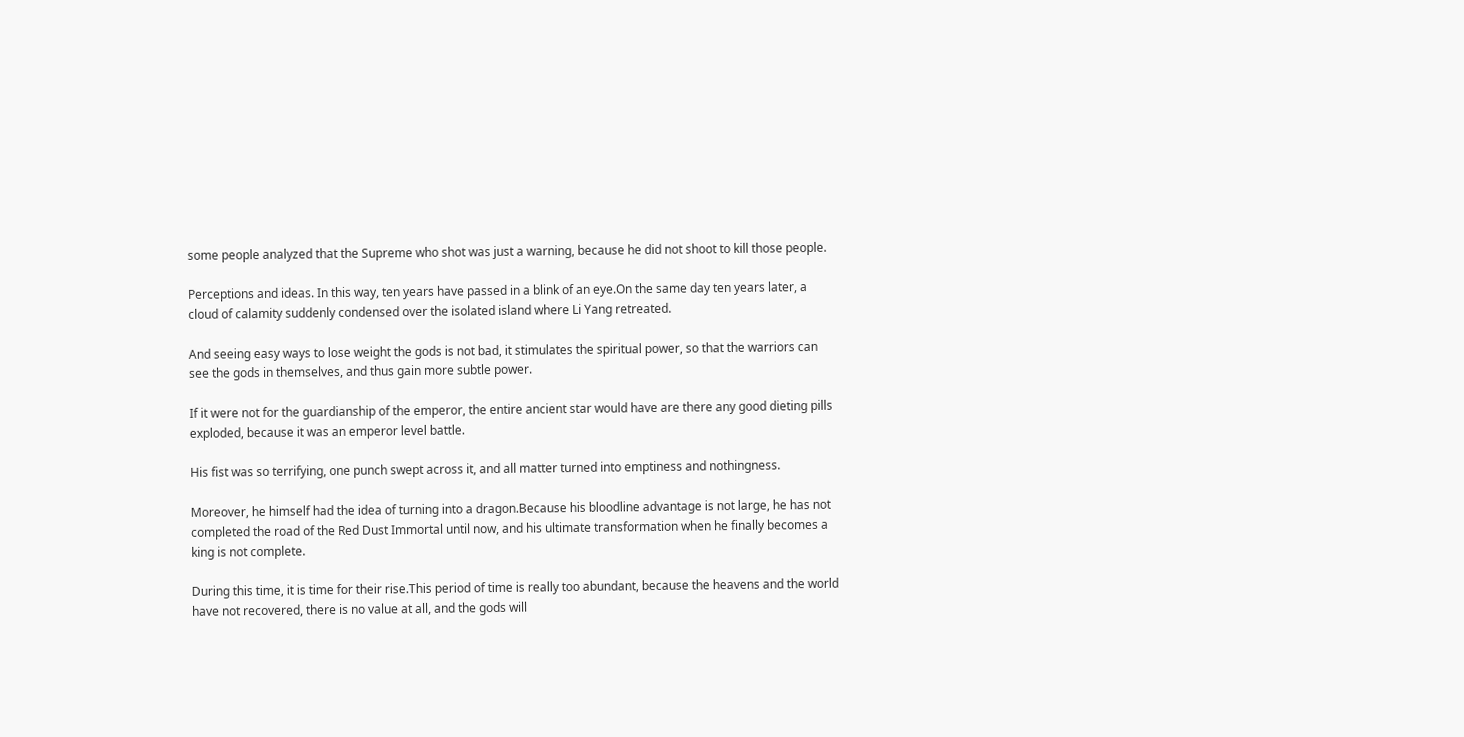some people analyzed that the Supreme who shot was just a warning, because he did not shoot to kill those people.

Perceptions and ideas. In this way, ten years have passed in a blink of an eye.On the same day ten years later, a cloud of calamity suddenly condensed over the isolated island where Li Yang retreated.

And seeing easy ways to lose weight the gods is not bad, it stimulates the spiritual power, so that the warriors can see the gods in themselves, and thus gain more subtle power.

If it were not for the guardianship of the emperor, the entire ancient star would have are there any good dieting pills exploded, because it was an emperor level battle.

His fist was so terrifying, one punch swept across it, and all matter turned into emptiness and nothingness.

Moreover, he himself had the idea of turning into a dragon.Because his bloodline advantage is not large, he has not completed the road of the Red Dust Immortal until now, and his ultimate transformation when he finally becomes a king is not complete.

During this time, it is time for their rise.This period of time is really too abundant, because the heavens and the world have not recovered, there is no value at all, and the gods will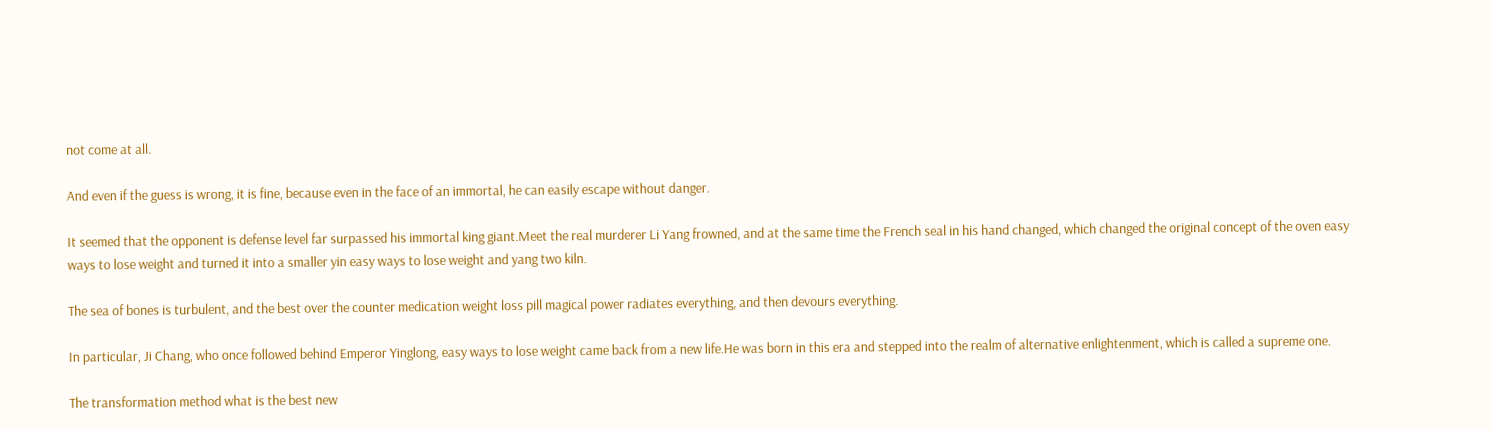not come at all.

And even if the guess is wrong, it is fine, because even in the face of an immortal, he can easily escape without danger.

It seemed that the opponent is defense level far surpassed his immortal king giant.Meet the real murderer Li Yang frowned, and at the same time the French seal in his hand changed, which changed the original concept of the oven easy ways to lose weight and turned it into a smaller yin easy ways to lose weight and yang two kiln.

The sea of bones is turbulent, and the best over the counter medication weight loss pill magical power radiates everything, and then devours everything.

In particular, Ji Chang, who once followed behind Emperor Yinglong, easy ways to lose weight came back from a new life.He was born in this era and stepped into the realm of alternative enlightenment, which is called a supreme one.

The transformation method what is the best new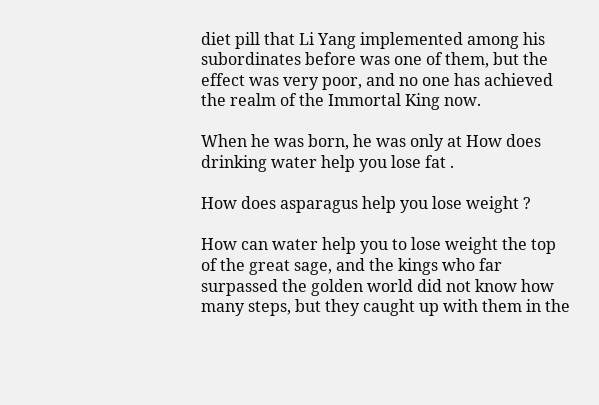diet pill that Li Yang implemented among his subordinates before was one of them, but the effect was very poor, and no one has achieved the realm of the Immortal King now.

When he was born, he was only at How does drinking water help you lose fat .

How does asparagus help you lose weight ?

How can water help you to lose weight the top of the great sage, and the kings who far surpassed the golden world did not know how many steps, but they caught up with them in the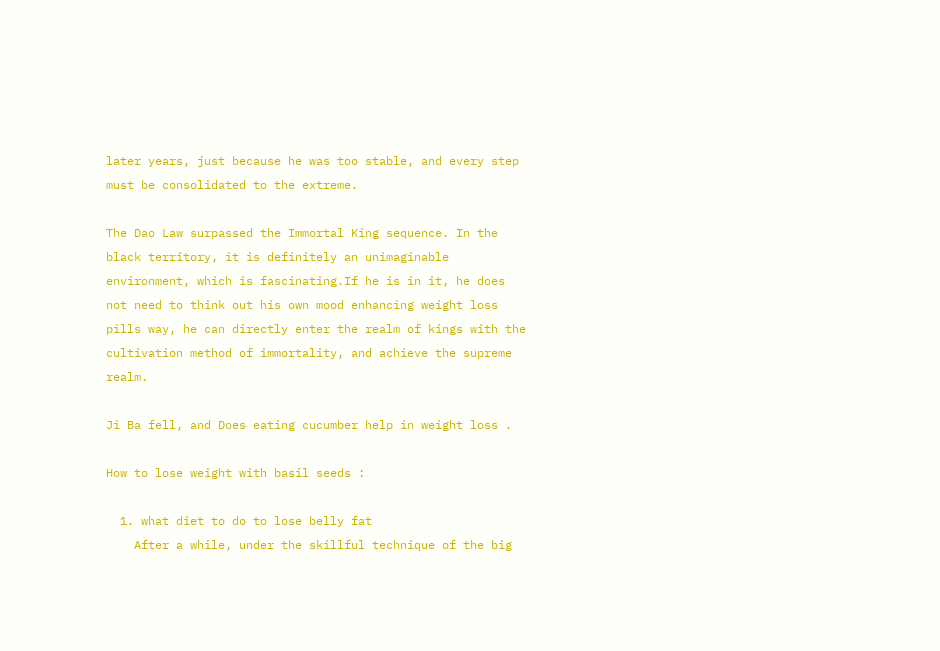later years, just because he was too stable, and every step must be consolidated to the extreme.

The Dao Law surpassed the Immortal King sequence. In the black territory, it is definitely an unimaginable environment, which is fascinating.If he is in it, he does not need to think out his own mood enhancing weight loss pills way, he can directly enter the realm of kings with the cultivation method of immortality, and achieve the supreme realm.

Ji Ba fell, and Does eating cucumber help in weight loss .

How to lose weight with basil seeds :

  1. what diet to do to lose belly fat
    After a while, under the skillful technique of the big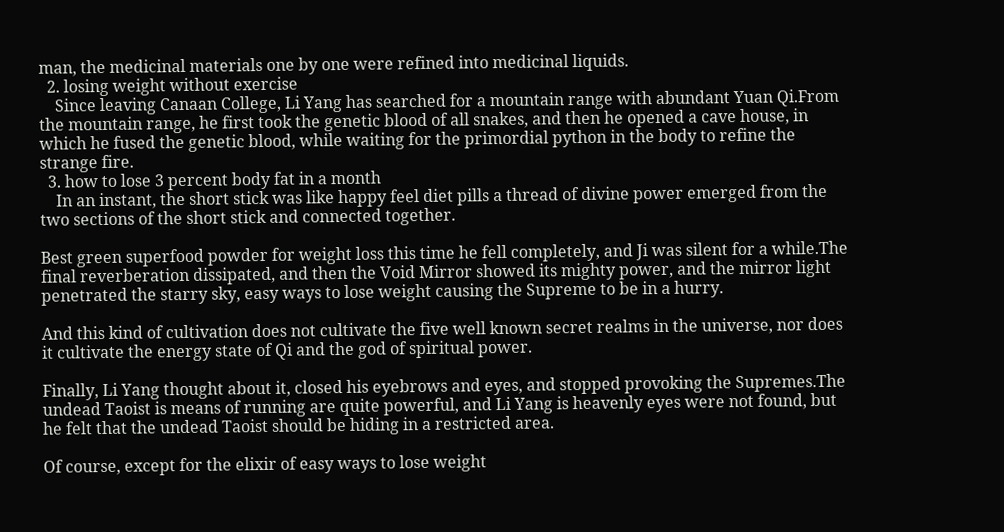man, the medicinal materials one by one were refined into medicinal liquids.
  2. losing weight without exercise
    Since leaving Canaan College, Li Yang has searched for a mountain range with abundant Yuan Qi.From the mountain range, he first took the genetic blood of all snakes, and then he opened a cave house, in which he fused the genetic blood, while waiting for the primordial python in the body to refine the strange fire.
  3. how to lose 3 percent body fat in a month
    In an instant, the short stick was like happy feel diet pills a thread of divine power emerged from the two sections of the short stick and connected together.

Best green superfood powder for weight loss this time he fell completely, and Ji was silent for a while.The final reverberation dissipated, and then the Void Mirror showed its mighty power, and the mirror light penetrated the starry sky, easy ways to lose weight causing the Supreme to be in a hurry.

And this kind of cultivation does not cultivate the five well known secret realms in the universe, nor does it cultivate the energy state of Qi and the god of spiritual power.

Finally, Li Yang thought about it, closed his eyebrows and eyes, and stopped provoking the Supremes.The undead Taoist is means of running are quite powerful, and Li Yang is heavenly eyes were not found, but he felt that the undead Taoist should be hiding in a restricted area.

Of course, except for the elixir of easy ways to lose weight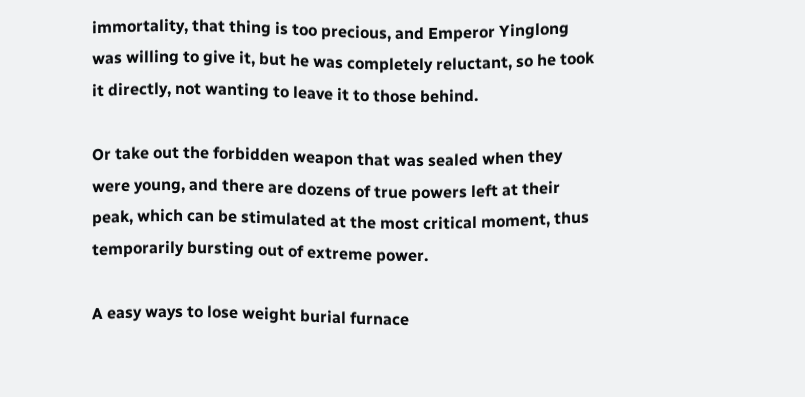immortality, that thing is too precious, and Emperor Yinglong was willing to give it, but he was completely reluctant, so he took it directly, not wanting to leave it to those behind.

Or take out the forbidden weapon that was sealed when they were young, and there are dozens of true powers left at their peak, which can be stimulated at the most critical moment, thus temporarily bursting out of extreme power.

A easy ways to lose weight burial furnace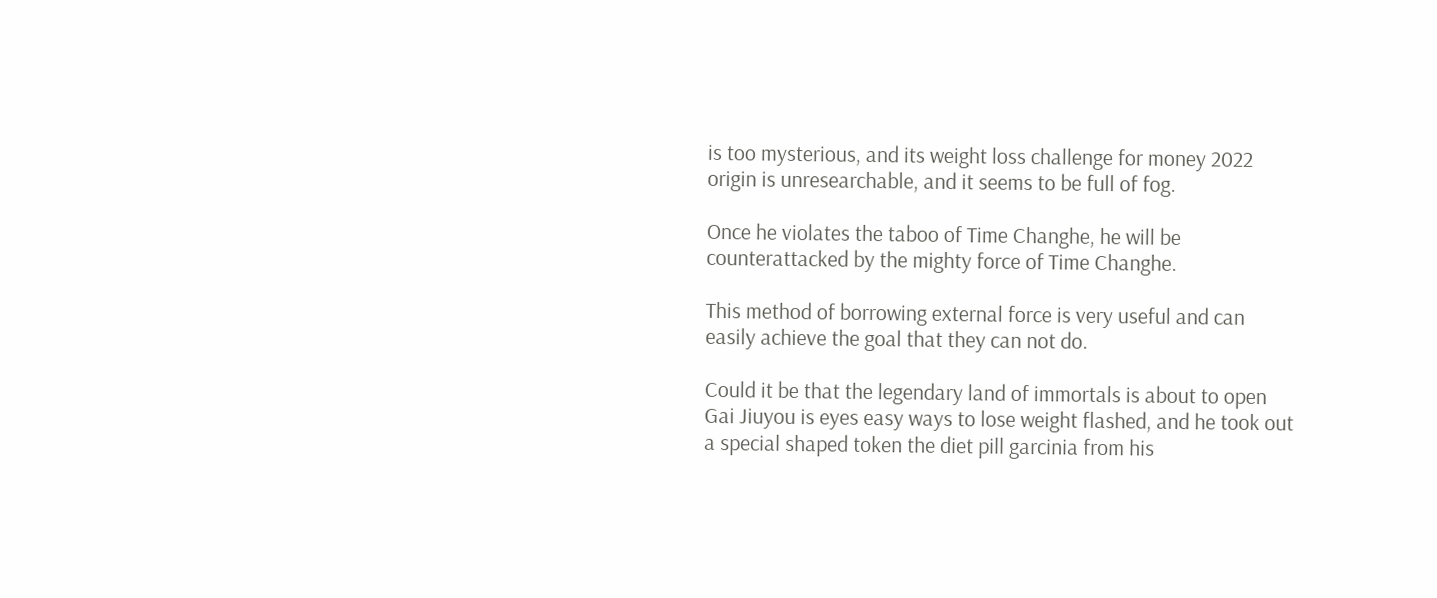is too mysterious, and its weight loss challenge for money 2022 origin is unresearchable, and it seems to be full of fog.

Once he violates the taboo of Time Changhe, he will be counterattacked by the mighty force of Time Changhe.

This method of borrowing external force is very useful and can easily achieve the goal that they can not do.

Could it be that the legendary land of immortals is about to open Gai Jiuyou is eyes easy ways to lose weight flashed, and he took out a special shaped token the diet pill garcinia from his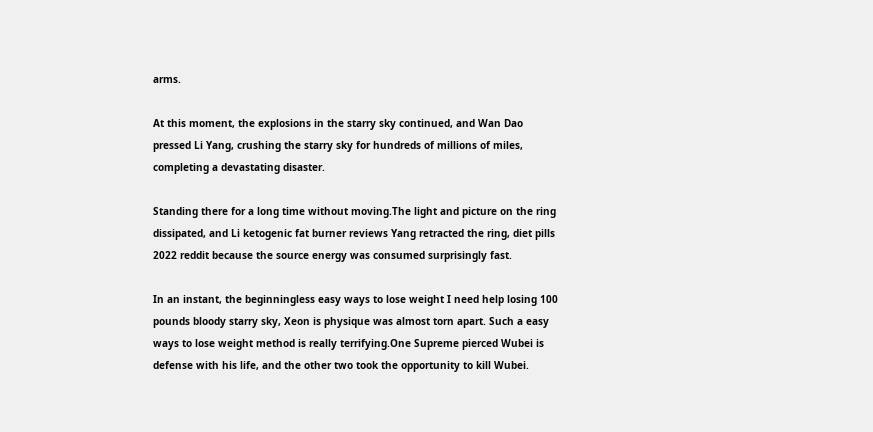arms.

At this moment, the explosions in the starry sky continued, and Wan Dao pressed Li Yang, crushing the starry sky for hundreds of millions of miles, completing a devastating disaster.

Standing there for a long time without moving.The light and picture on the ring dissipated, and Li ketogenic fat burner reviews Yang retracted the ring, diet pills 2022 reddit because the source energy was consumed surprisingly fast.

In an instant, the beginningless easy ways to lose weight I need help losing 100 pounds bloody starry sky, Xeon is physique was almost torn apart. Such a easy ways to lose weight method is really terrifying.One Supreme pierced Wubei is defense with his life, and the other two took the opportunity to kill Wubei.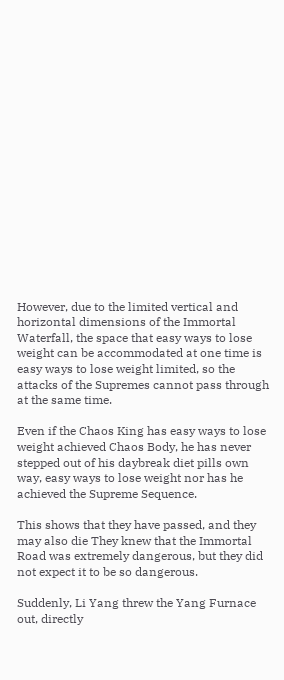However, due to the limited vertical and horizontal dimensions of the Immortal Waterfall, the space that easy ways to lose weight can be accommodated at one time is easy ways to lose weight limited, so the attacks of the Supremes cannot pass through at the same time.

Even if the Chaos King has easy ways to lose weight achieved Chaos Body, he has never stepped out of his daybreak diet pills own way, easy ways to lose weight nor has he achieved the Supreme Sequence.

This shows that they have passed, and they may also die They knew that the Immortal Road was extremely dangerous, but they did not expect it to be so dangerous.

Suddenly, Li Yang threw the Yang Furnace out, directly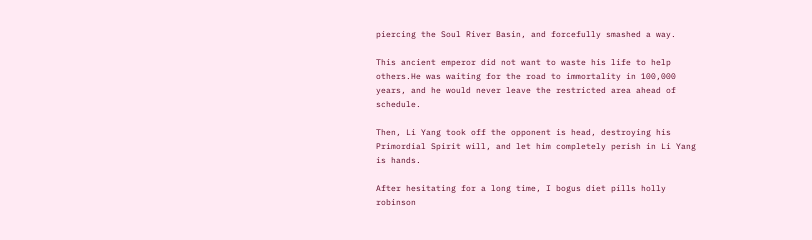piercing the Soul River Basin, and forcefully smashed a way.

This ancient emperor did not want to waste his life to help others.He was waiting for the road to immortality in 100,000 years, and he would never leave the restricted area ahead of schedule.

Then, Li Yang took off the opponent is head, destroying his Primordial Spirit will, and let him completely perish in Li Yang is hands.

After hesitating for a long time, I bogus diet pills holly robinson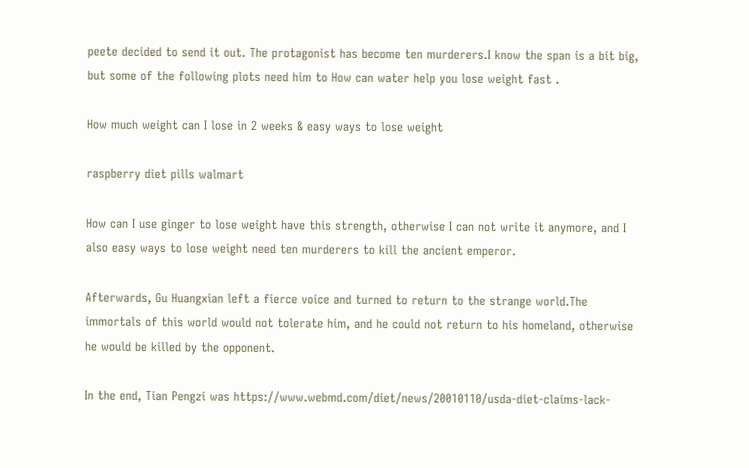peete decided to send it out. The protagonist has become ten murderers.I know the span is a bit big, but some of the following plots need him to How can water help you lose weight fast .

How much weight can I lose in 2 weeks & easy ways to lose weight

raspberry diet pills walmart

How can I use ginger to lose weight have this strength, otherwise I can not write it anymore, and I also easy ways to lose weight need ten murderers to kill the ancient emperor.

Afterwards, Gu Huangxian left a fierce voice and turned to return to the strange world.The immortals of this world would not tolerate him, and he could not return to his homeland, otherwise he would be killed by the opponent.

In the end, Tian Pengzi was https://www.webmd.com/diet/news/20010110/usda-diet-claims-lack-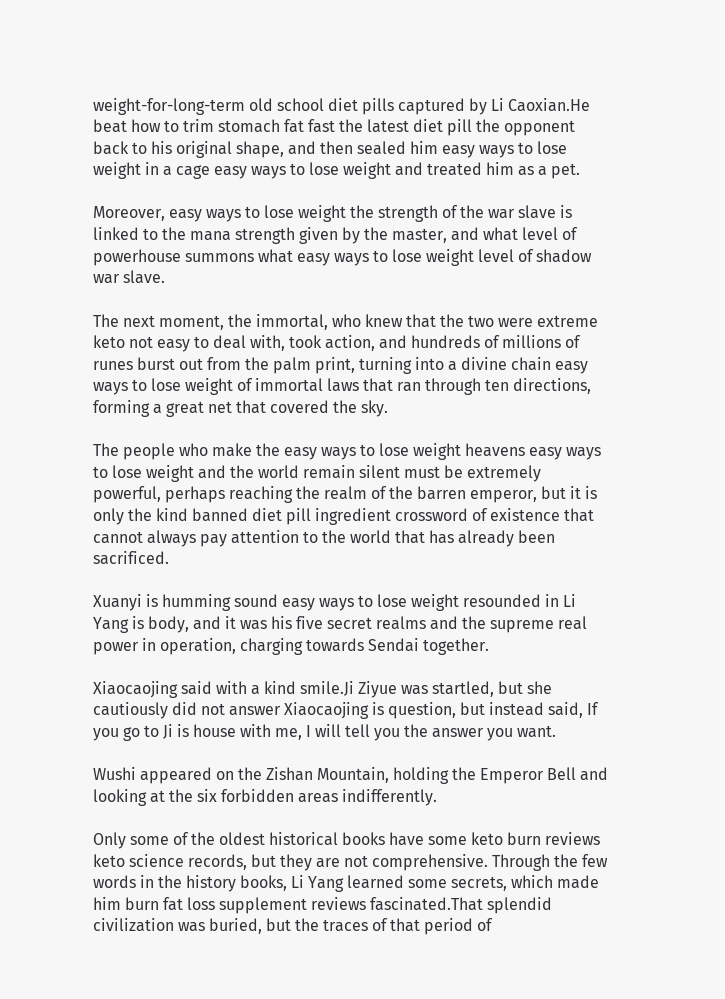weight-for-long-term old school diet pills captured by Li Caoxian.He beat how to trim stomach fat fast the latest diet pill the opponent back to his original shape, and then sealed him easy ways to lose weight in a cage easy ways to lose weight and treated him as a pet.

Moreover, easy ways to lose weight the strength of the war slave is linked to the mana strength given by the master, and what level of powerhouse summons what easy ways to lose weight level of shadow war slave.

The next moment, the immortal, who knew that the two were extreme keto not easy to deal with, took action, and hundreds of millions of runes burst out from the palm print, turning into a divine chain easy ways to lose weight of immortal laws that ran through ten directions, forming a great net that covered the sky.

The people who make the easy ways to lose weight heavens easy ways to lose weight and the world remain silent must be extremely powerful, perhaps reaching the realm of the barren emperor, but it is only the kind banned diet pill ingredient crossword of existence that cannot always pay attention to the world that has already been sacrificed.

Xuanyi is humming sound easy ways to lose weight resounded in Li Yang is body, and it was his five secret realms and the supreme real power in operation, charging towards Sendai together.

Xiaocaojing said with a kind smile.Ji Ziyue was startled, but she cautiously did not answer Xiaocaojing is question, but instead said, If you go to Ji is house with me, I will tell you the answer you want.

Wushi appeared on the Zishan Mountain, holding the Emperor Bell and looking at the six forbidden areas indifferently.

Only some of the oldest historical books have some keto burn reviews keto science records, but they are not comprehensive. Through the few words in the history books, Li Yang learned some secrets, which made him burn fat loss supplement reviews fascinated.That splendid civilization was buried, but the traces of that period of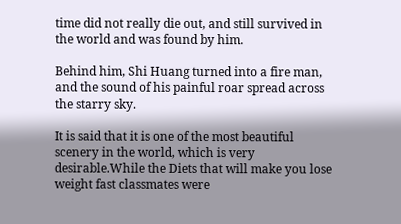time did not really die out, and still survived in the world and was found by him.

Behind him, Shi Huang turned into a fire man, and the sound of his painful roar spread across the starry sky.

It is said that it is one of the most beautiful scenery in the world, which is very desirable.While the Diets that will make you lose weight fast classmates were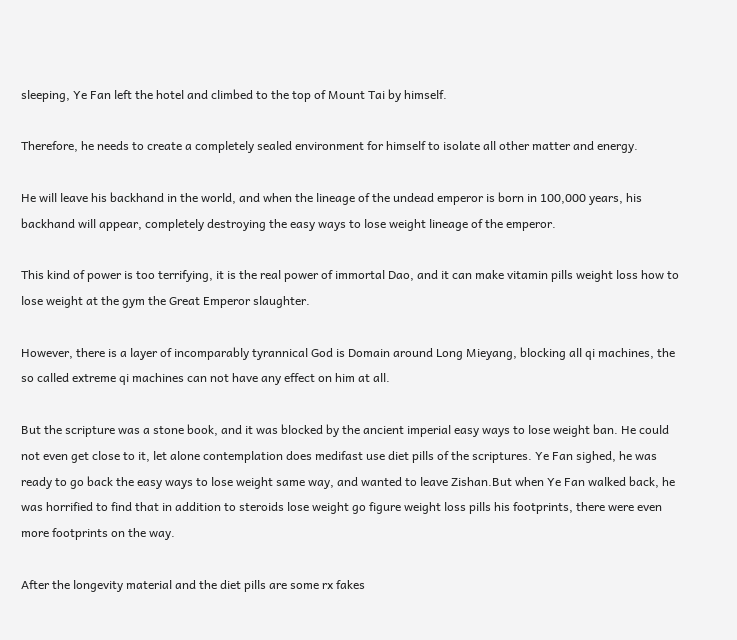sleeping, Ye Fan left the hotel and climbed to the top of Mount Tai by himself.

Therefore, he needs to create a completely sealed environment for himself to isolate all other matter and energy.

He will leave his backhand in the world, and when the lineage of the undead emperor is born in 100,000 years, his backhand will appear, completely destroying the easy ways to lose weight lineage of the emperor.

This kind of power is too terrifying, it is the real power of immortal Dao, and it can make vitamin pills weight loss how to lose weight at the gym the Great Emperor slaughter.

However, there is a layer of incomparably tyrannical God is Domain around Long Mieyang, blocking all qi machines, the so called extreme qi machines can not have any effect on him at all.

But the scripture was a stone book, and it was blocked by the ancient imperial easy ways to lose weight ban. He could not even get close to it, let alone contemplation does medifast use diet pills of the scriptures. Ye Fan sighed, he was ready to go back the easy ways to lose weight same way, and wanted to leave Zishan.But when Ye Fan walked back, he was horrified to find that in addition to steroids lose weight go figure weight loss pills his footprints, there were even more footprints on the way.

After the longevity material and the diet pills are some rx fakes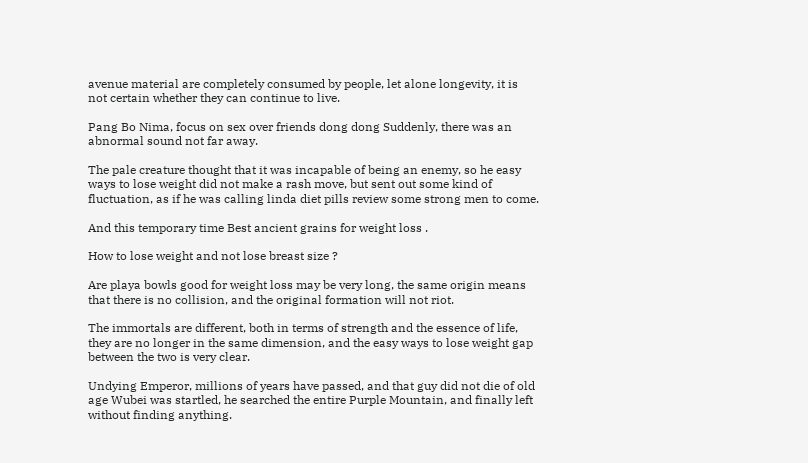avenue material are completely consumed by people, let alone longevity, it is not certain whether they can continue to live.

Pang Bo Nima, focus on sex over friends dong dong Suddenly, there was an abnormal sound not far away.

The pale creature thought that it was incapable of being an enemy, so he easy ways to lose weight did not make a rash move, but sent out some kind of fluctuation, as if he was calling linda diet pills review some strong men to come.

And this temporary time Best ancient grains for weight loss .

How to lose weight and not lose breast size ?

Are playa bowls good for weight loss may be very long, the same origin means that there is no collision, and the original formation will not riot.

The immortals are different, both in terms of strength and the essence of life, they are no longer in the same dimension, and the easy ways to lose weight gap between the two is very clear.

Undying Emperor, millions of years have passed, and that guy did not die of old age Wubei was startled, he searched the entire Purple Mountain, and finally left without finding anything.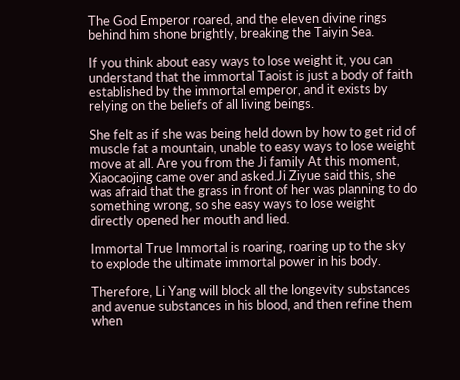The God Emperor roared, and the eleven divine rings behind him shone brightly, breaking the Taiyin Sea.

If you think about easy ways to lose weight it, you can understand that the immortal Taoist is just a body of faith established by the immortal emperor, and it exists by relying on the beliefs of all living beings.

She felt as if she was being held down by how to get rid of muscle fat a mountain, unable to easy ways to lose weight move at all. Are you from the Ji family At this moment, Xiaocaojing came over and asked.Ji Ziyue said this, she was afraid that the grass in front of her was planning to do something wrong, so she easy ways to lose weight directly opened her mouth and lied.

Immortal True Immortal is roaring, roaring up to the sky to explode the ultimate immortal power in his body.

Therefore, Li Yang will block all the longevity substances and avenue substances in his blood, and then refine them when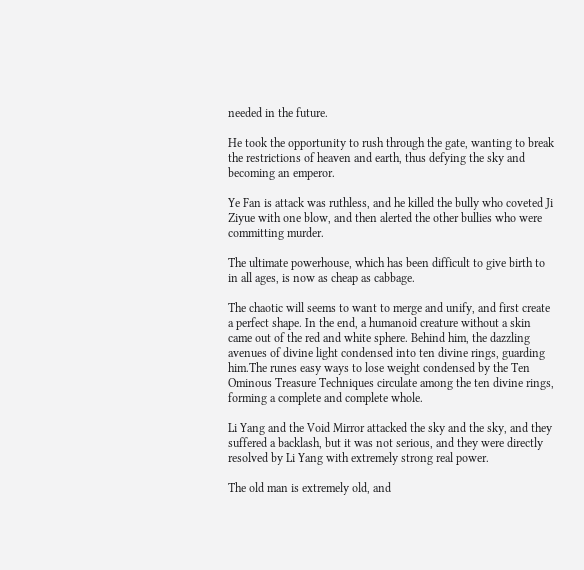needed in the future.

He took the opportunity to rush through the gate, wanting to break the restrictions of heaven and earth, thus defying the sky and becoming an emperor.

Ye Fan is attack was ruthless, and he killed the bully who coveted Ji Ziyue with one blow, and then alerted the other bullies who were committing murder.

The ultimate powerhouse, which has been difficult to give birth to in all ages, is now as cheap as cabbage.

The chaotic will seems to want to merge and unify, and first create a perfect shape. In the end, a humanoid creature without a skin came out of the red and white sphere. Behind him, the dazzling avenues of divine light condensed into ten divine rings, guarding him.The runes easy ways to lose weight condensed by the Ten Ominous Treasure Techniques circulate among the ten divine rings, forming a complete and complete whole.

Li Yang and the Void Mirror attacked the sky and the sky, and they suffered a backlash, but it was not serious, and they were directly resolved by Li Yang with extremely strong real power.

The old man is extremely old, and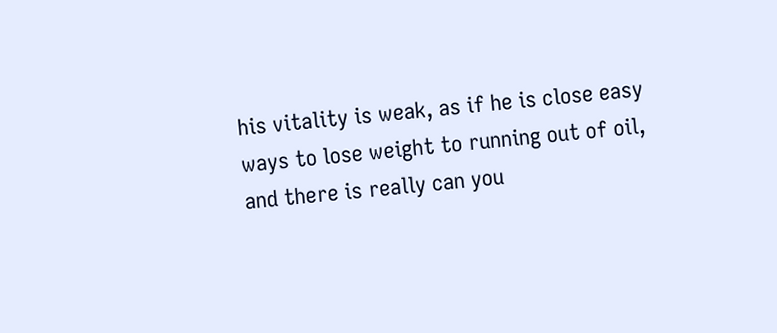his vitality is weak, as if he is close easy ways to lose weight to running out of oil, and there is really can you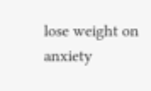lose weight on anxiety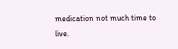medication not much time to live.